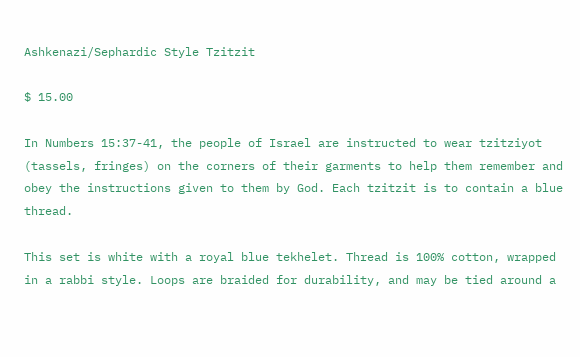Ashkenazi/Sephardic Style Tzitzit

$ 15.00

In Numbers 15:37-41, the people of Israel are instructed to wear tzitziyot (tassels, fringes) on the corners of their garments to help them remember and obey the instructions given to them by God. Each tzitzit is to contain a blue thread.

This set is white with a royal blue tekhelet. Thread is 100% cotton, wrapped in a rabbi style. Loops are braided for durability, and may be tied around a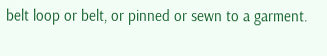belt loop or belt, or pinned or sewn to a garment.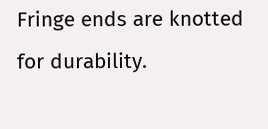Fringe ends are knotted for durability.